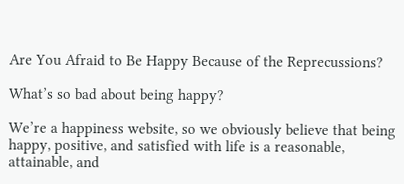Are You Afraid to Be Happy Because of the Reprecussions?

What’s so bad about being happy?

We’re a happiness website, so we obviously believe that being happy, positive, and satisfied with life is a reasonable, attainable, and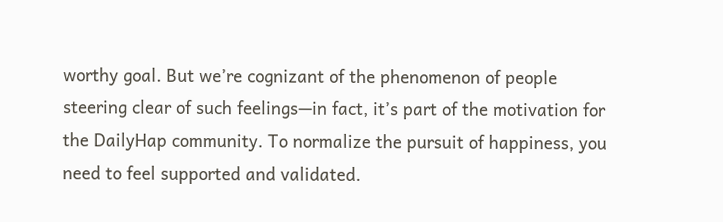worthy goal. But we’re cognizant of the phenomenon of people steering clear of such feelings—in fact, it’s part of the motivation for the DailyHap community. To normalize the pursuit of happiness, you need to feel supported and validated.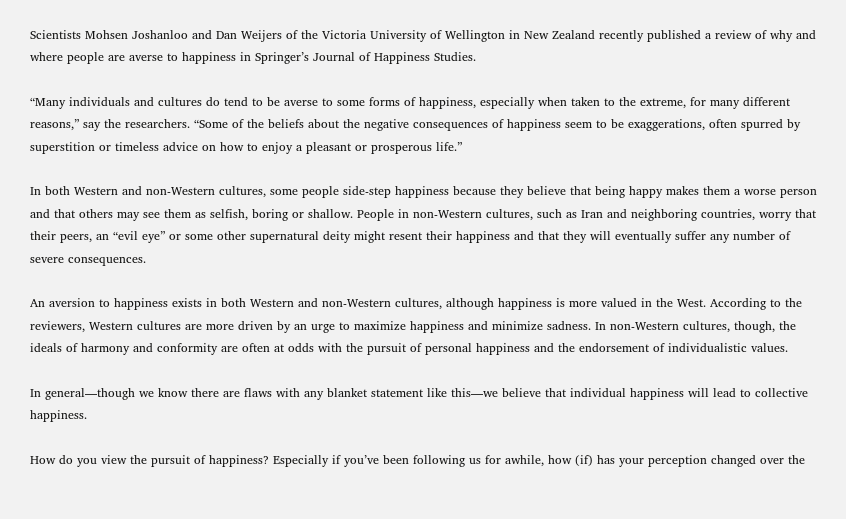Scientists Mohsen Joshanloo and Dan Weijers of the Victoria University of Wellington in New Zealand recently published a review of why and where people are averse to happiness in Springer’s Journal of Happiness Studies.

“Many individuals and cultures do tend to be averse to some forms of happiness, especially when taken to the extreme, for many different reasons,” say the researchers. “Some of the beliefs about the negative consequences of happiness seem to be exaggerations, often spurred by superstition or timeless advice on how to enjoy a pleasant or prosperous life.”

In both Western and non-Western cultures, some people side-step happiness because they believe that being happy makes them a worse person and that others may see them as selfish, boring or shallow. People in non-Western cultures, such as Iran and neighboring countries, worry that their peers, an “evil eye” or some other supernatural deity might resent their happiness and that they will eventually suffer any number of severe consequences.

An aversion to happiness exists in both Western and non-Western cultures, although happiness is more valued in the West. According to the reviewers, Western cultures are more driven by an urge to maximize happiness and minimize sadness. In non-Western cultures, though, the ideals of harmony and conformity are often at odds with the pursuit of personal happiness and the endorsement of individualistic values.

In general—though we know there are flaws with any blanket statement like this—we believe that individual happiness will lead to collective happiness.

How do you view the pursuit of happiness? Especially if you’ve been following us for awhile, how (if) has your perception changed over the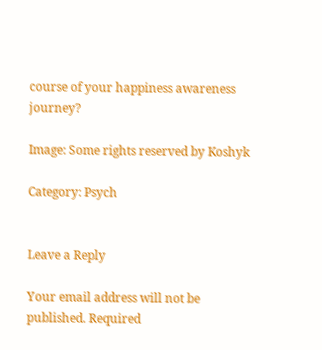course of your happiness awareness journey?

Image: Some rights reserved by Koshyk

Category: Psych


Leave a Reply

Your email address will not be published. Required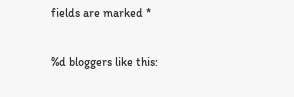fields are marked *

%d bloggers like this: